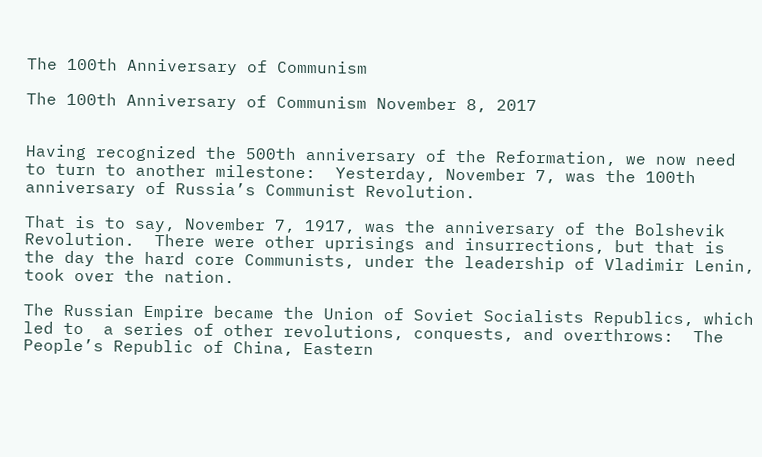The 100th Anniversary of Communism

The 100th Anniversary of Communism November 8, 2017


Having recognized the 500th anniversary of the Reformation, we now need to turn to another milestone:  Yesterday, November 7, was the 100th anniversary of Russia’s Communist Revolution.

That is to say, November 7, 1917, was the anniversary of the Bolshevik Revolution.  There were other uprisings and insurrections, but that is the day the hard core Communists, under the leadership of Vladimir Lenin, took over the nation.

The Russian Empire became the Union of Soviet Socialists Republics, which led to  a series of other revolutions, conquests, and overthrows:  The People’s Republic of China, Eastern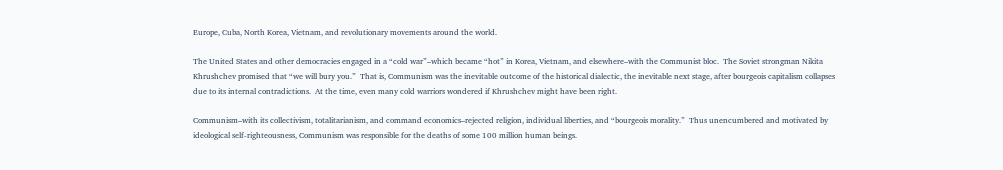Europe, Cuba, North Korea, Vietnam, and revolutionary movements around the world.

The United States and other democracies engaged in a “cold war”–which became “hot” in Korea, Vietnam, and elsewhere–with the Communist bloc.  The Soviet strongman Nikita Khrushchev promised that “we will bury you.”  That is, Communism was the inevitable outcome of the historical dialectic, the inevitable next stage, after bourgeois capitalism collapses due to its internal contradictions.  At the time, even many cold warriors wondered if Khrushchev might have been right.

Communism–with its collectivism, totalitarianism, and command economics–rejected religion, individual liberties, and “bourgeois morality.”  Thus unencumbered and motivated by ideological self-righteousness, Communism was responsible for the deaths of some 100 million human beings.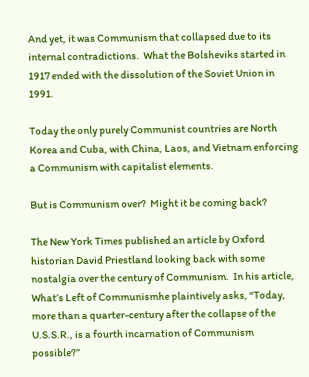And yet, it was Communism that collapsed due to its internal contradictions.  What the Bolsheviks started in 1917 ended with the dissolution of the Soviet Union in 1991.

Today the only purely Communist countries are North Korea and Cuba, with China, Laos, and Vietnam enforcing a Communism with capitalist elements.

But is Communism over?  Might it be coming back?

The New York Times published an article by Oxford historian David Priestland looking back with some nostalgia over the century of Communism.  In his article, What’s Left of Communismhe plaintively asks, “Today, more than a quarter-century after the collapse of the U.S.S.R., is a fourth incarnation of Communism possible?”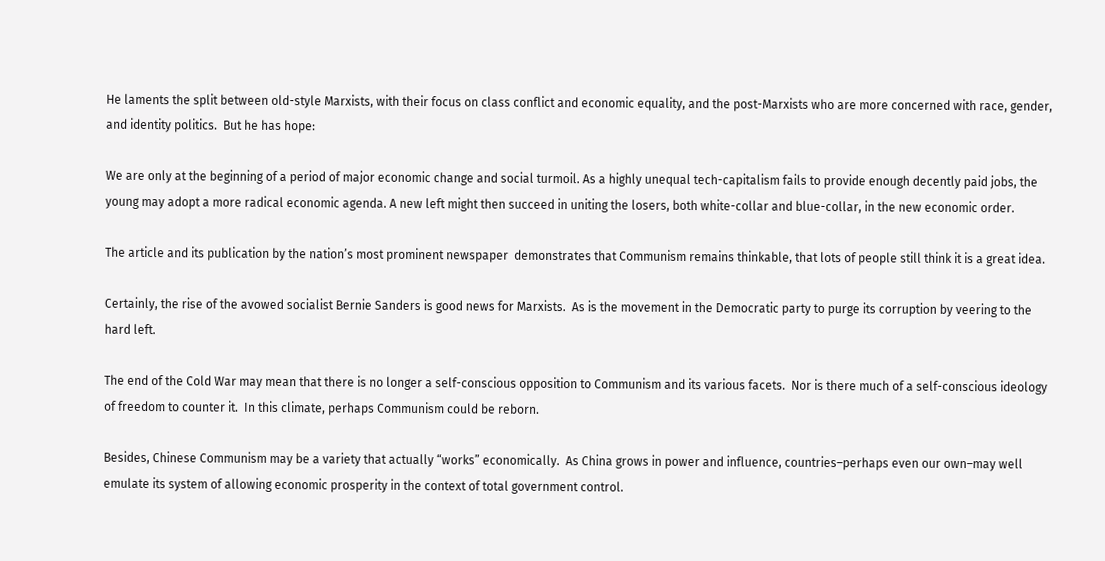He laments the split between old-style Marxists, with their focus on class conflict and economic equality, and the post-Marxists who are more concerned with race, gender, and identity politics.  But he has hope:

We are only at the beginning of a period of major economic change and social turmoil. As a highly unequal tech-capitalism fails to provide enough decently paid jobs, the young may adopt a more radical economic agenda. A new left might then succeed in uniting the losers, both white-collar and blue-collar, in the new economic order.

The article and its publication by the nation’s most prominent newspaper  demonstrates that Communism remains thinkable, that lots of people still think it is a great idea.

Certainly, the rise of the avowed socialist Bernie Sanders is good news for Marxists.  As is the movement in the Democratic party to purge its corruption by veering to the hard left.

The end of the Cold War may mean that there is no longer a self-conscious opposition to Communism and its various facets.  Nor is there much of a self-conscious ideology of freedom to counter it.  In this climate, perhaps Communism could be reborn.

Besides, Chinese Communism may be a variety that actually “works” economically.  As China grows in power and influence, countries–perhaps even our own–may well emulate its system of allowing economic prosperity in the context of total government control.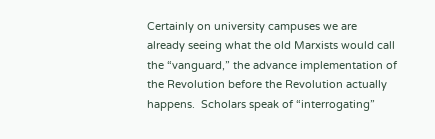Certainly on university campuses we are already seeing what the old Marxists would call the “vanguard,” the advance implementation of the Revolution before the Revolution actually happens.  Scholars speak of “interrogating”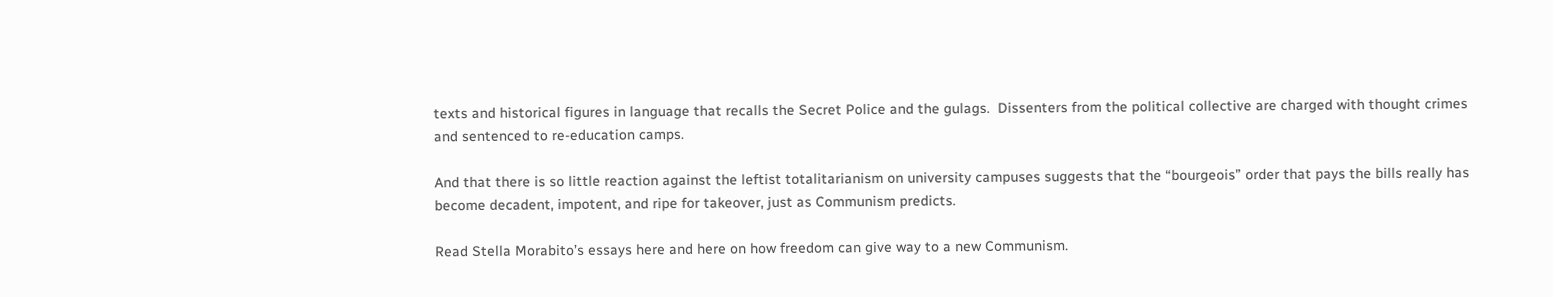texts and historical figures in language that recalls the Secret Police and the gulags.  Dissenters from the political collective are charged with thought crimes and sentenced to re-education camps.

And that there is so little reaction against the leftist totalitarianism on university campuses suggests that the “bourgeois” order that pays the bills really has become decadent, impotent, and ripe for takeover, just as Communism predicts.

Read Stella Morabito’s essays here and here on how freedom can give way to a new Communism.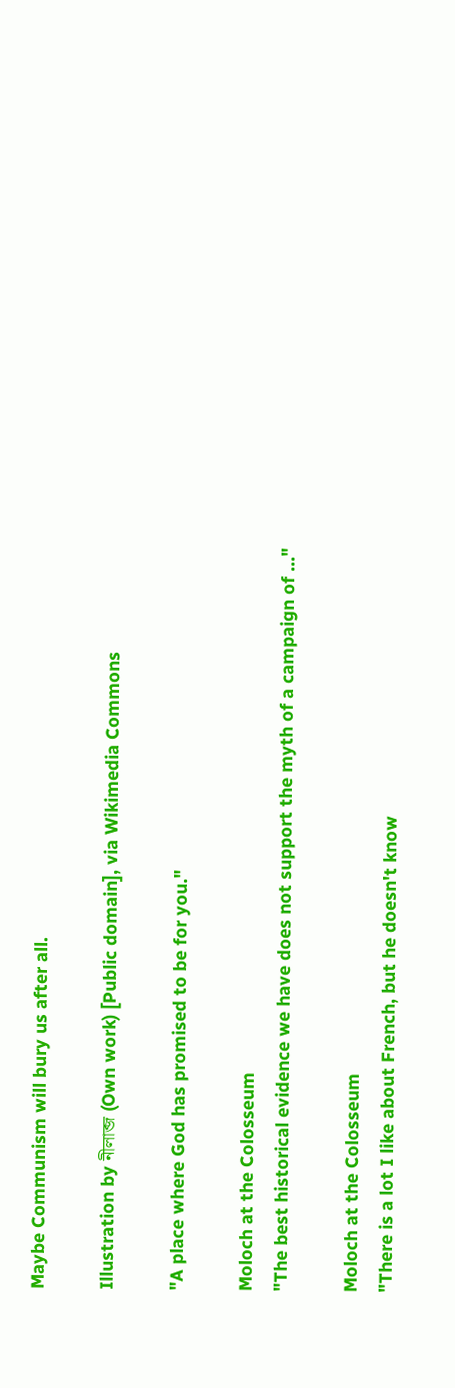Maybe Communism will bury us after all.

Illustration by নীলাব্জ (Own work) [Public domain], via Wikimedia Commons

"A place where God has promised to be for you."

Moloch at the Colosseum
"The best historical evidence we have does not support the myth of a campaign of ..."

Moloch at the Colosseum
"There is a lot I like about French, but he doesn't know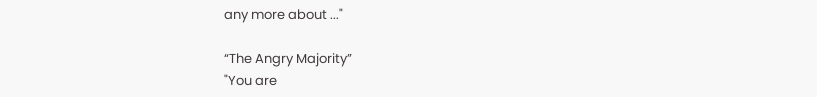any more about ..."

“The Angry Majority”
"You are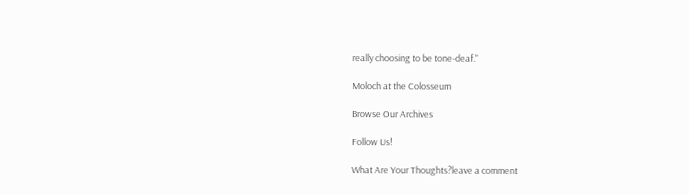really choosing to be tone-deaf."

Moloch at the Colosseum

Browse Our Archives

Follow Us!

What Are Your Thoughts?leave a comment